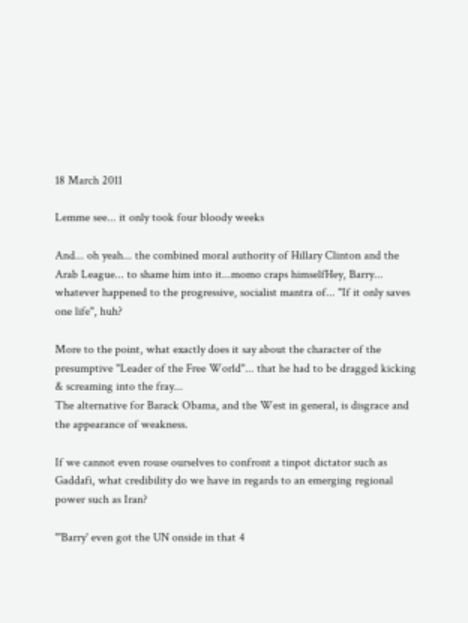18 March 2011

Lemme see... it only took four bloody weeks

And... oh yeah... the combined moral authority of Hillary Clinton and the Arab League... to shame him into it...momo craps himselfHey, Barry... whatever happened to the progressive, socialist mantra of... "If it only saves one life", huh?

More to the point, what exactly does it say about the character of the presumptive "Leader of the Free World"... that he had to be dragged kicking & screaming into the fray...
The alternative for Barack Obama, and the West in general, is disgrace and the appearance of weakness.

If we cannot even rouse ourselves to confront a tinpot dictator such as Gaddafi, what credibility do we have in regards to an emerging regional power such as Iran?

"'Barry' even got the UN onside in that 4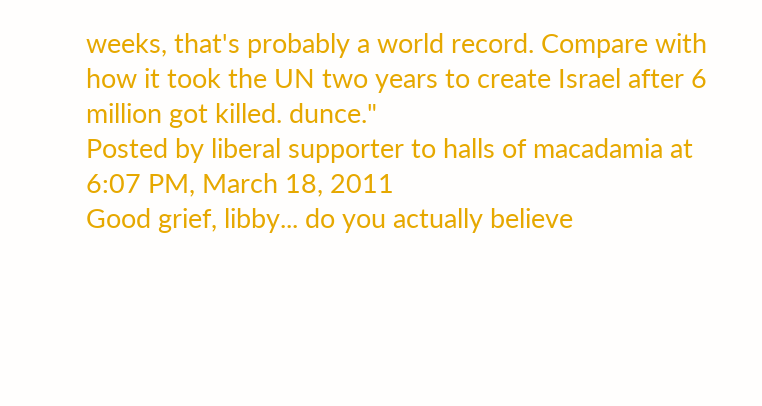weeks, that's probably a world record. Compare with how it took the UN two years to create Israel after 6 million got killed. dunce."
Posted by liberal supporter to halls of macadamia at 6:07 PM, March 18, 2011
Good grief, libby... do you actually believe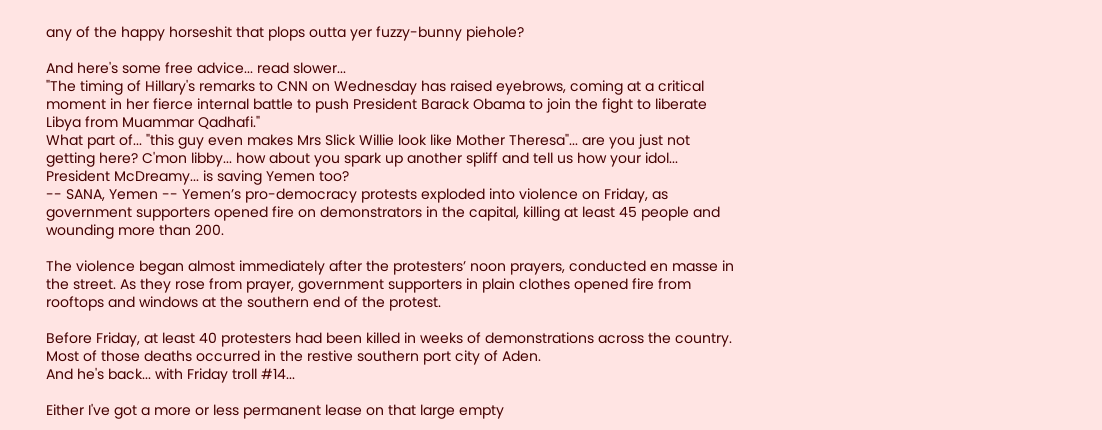any of the happy horseshit that plops outta yer fuzzy-bunny piehole?

And here's some free advice... read slower...
"The timing of Hillary's remarks to CNN on Wednesday has raised eyebrows, coming at a critical moment in her fierce internal battle to push President Barack Obama to join the fight to liberate Libya from Muammar Qadhafi."
What part of... "this guy even makes Mrs Slick Willie look like Mother Theresa"... are you just not getting here? C'mon libby... how about you spark up another spliff and tell us how your idol... President McDreamy... is saving Yemen too?
-- SANA, Yemen -- Yemen’s pro-democracy protests exploded into violence on Friday, as government supporters opened fire on demonstrators in the capital, killing at least 45 people and wounding more than 200.

The violence began almost immediately after the protesters’ noon prayers, conducted en masse in the street. As they rose from prayer, government supporters in plain clothes opened fire from rooftops and windows at the southern end of the protest.

Before Friday, at least 40 protesters had been killed in weeks of demonstrations across the country. Most of those deaths occurred in the restive southern port city of Aden.
And he's back... with Friday troll #14...

Either I've got a more or less permanent lease on that large empty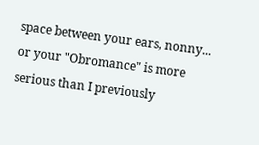space between your ears, nonny... or your "Obromance" is more serious than I previously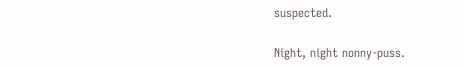suspected.

Night, night nonny-puss.